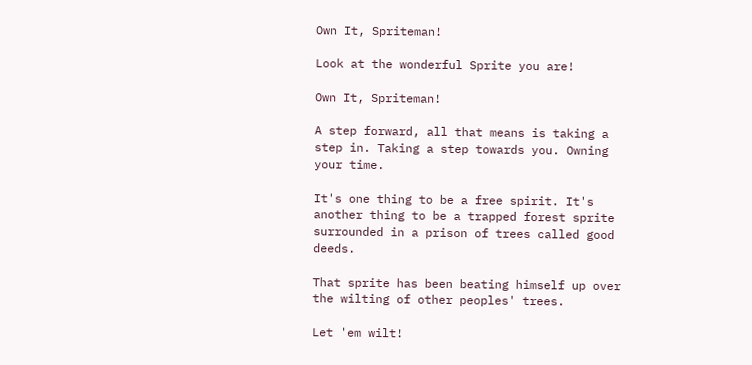Own It, Spriteman!

Look at the wonderful Sprite you are!

Own It, Spriteman!

A step forward, all that means is taking a step in. Taking a step towards you. Owning your time.

It's one thing to be a free spirit. It's another thing to be a trapped forest sprite surrounded in a prison of trees called good deeds.

That sprite has been beating himself up over the wilting of other peoples' trees.

Let 'em wilt!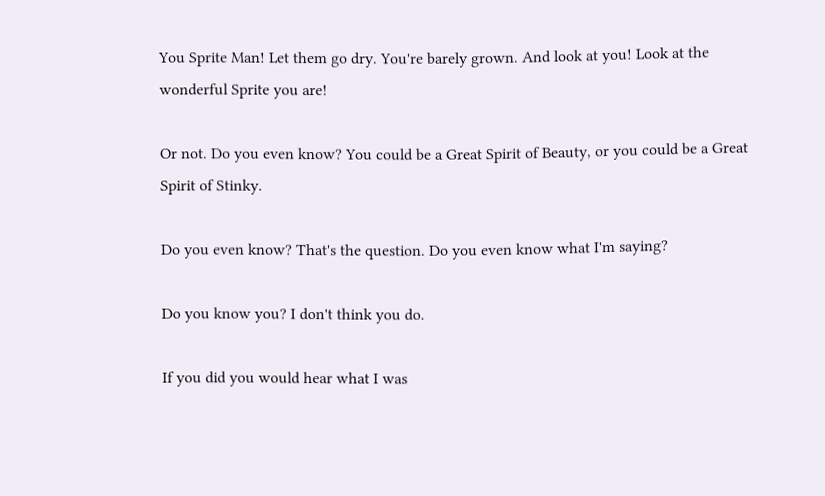You Sprite Man! Let them go dry. You're barely grown. And look at you! Look at the wonderful Sprite you are!

Or not. Do you even know? You could be a Great Spirit of Beauty, or you could be a Great Spirit of Stinky.

Do you even know? That's the question. Do you even know what I'm saying?

Do you know you? I don't think you do.

If you did you would hear what I was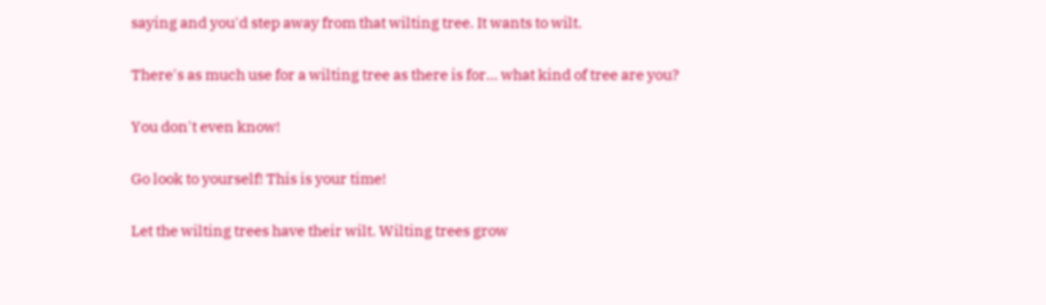saying and you'd step away from that wilting tree. It wants to wilt.

There's as much use for a wilting tree as there is for... what kind of tree are you?

You don't even know!

Go look to yourself! This is your time!

Let the wilting trees have their wilt. Wilting trees grow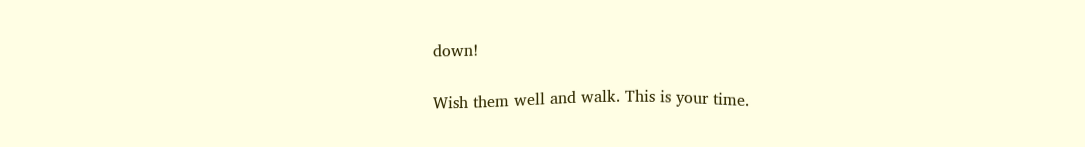down!

Wish them well and walk. This is your time.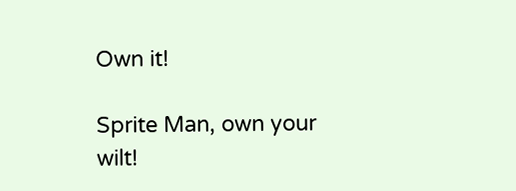Own it!

Sprite Man, own your wilt!